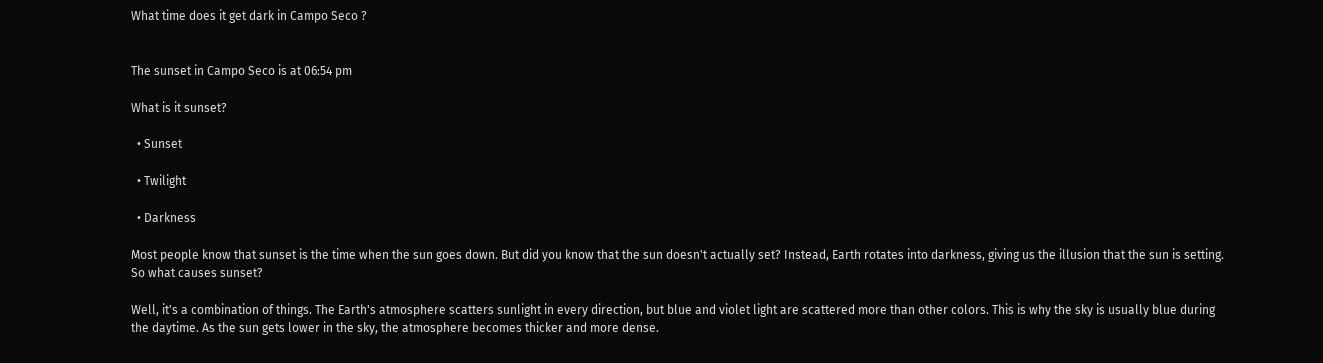What time does it get dark in Campo Seco ?


The sunset in Campo Seco is at 06:54 pm

What is it sunset?

  • Sunset

  • Twilight

  • Darkness

Most people know that sunset is the time when the sun goes down. But did you know that the sun doesn't actually set? Instead, Earth rotates into darkness, giving us the illusion that the sun is setting. So what causes sunset?

Well, it's a combination of things. The Earth's atmosphere scatters sunlight in every direction, but blue and violet light are scattered more than other colors. This is why the sky is usually blue during the daytime. As the sun gets lower in the sky, the atmosphere becomes thicker and more dense.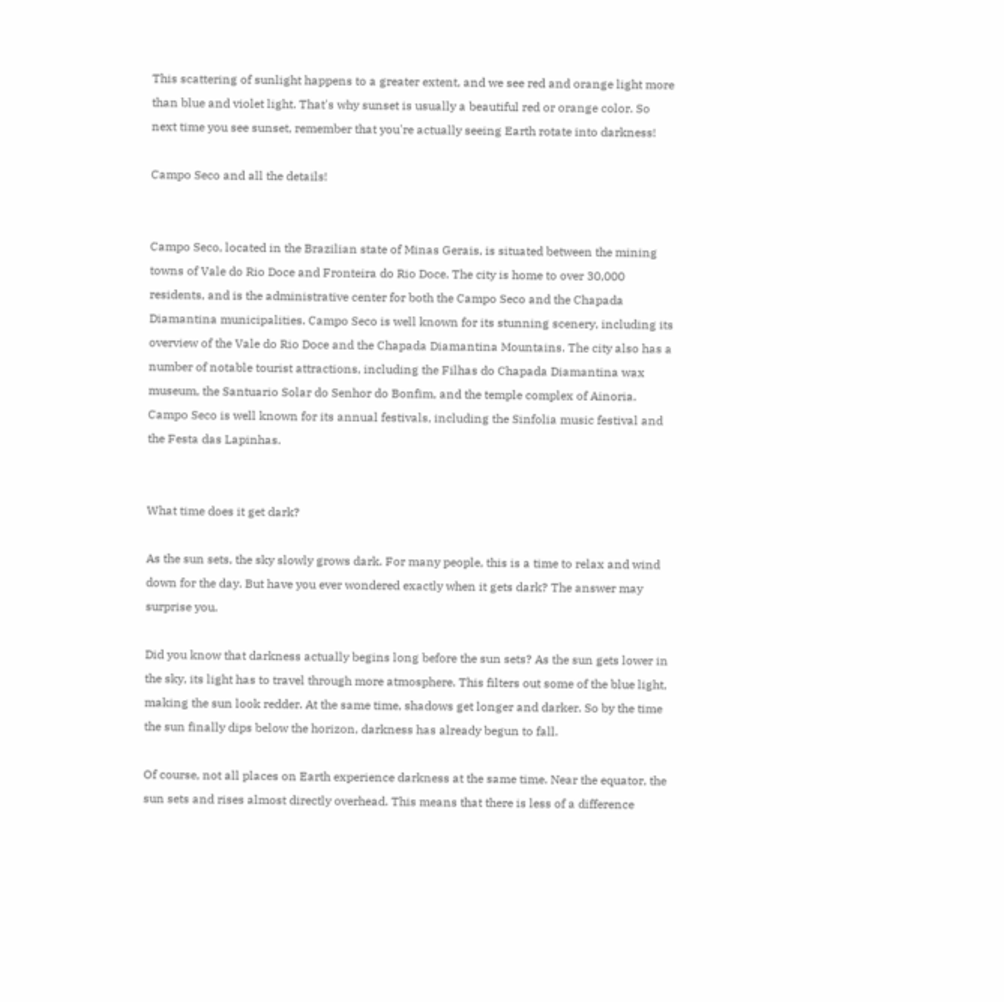This scattering of sunlight happens to a greater extent, and we see red and orange light more than blue and violet light. That's why sunset is usually a beautiful red or orange color. So next time you see sunset, remember that you're actually seeing Earth rotate into darkness!

Campo Seco and all the details!


Campo Seco, located in the Brazilian state of Minas Gerais, is situated between the mining towns of Vale do Rio Doce and Fronteira do Rio Doce. The city is home to over 30,000 residents, and is the administrative center for both the Campo Seco and the Chapada Diamantina municipalities. Campo Seco is well known for its stunning scenery, including its overview of the Vale do Rio Doce and the Chapada Diamantina Mountains. The city also has a number of notable tourist attractions, including the Filhas do Chapada Diamantina wax museum, the Santuario Solar do Senhor do Bonfim, and the temple complex of Ainoria. Campo Seco is well known for its annual festivals, including the Sinfolia music festival and the Festa das Lapinhas.


What time does it get dark?

As the sun sets, the sky slowly grows dark. For many people, this is a time to relax and wind down for the day. But have you ever wondered exactly when it gets dark? The answer may surprise you.

Did you know that darkness actually begins long before the sun sets? As the sun gets lower in the sky, its light has to travel through more atmosphere. This filters out some of the blue light, making the sun look redder. At the same time, shadows get longer and darker. So by the time the sun finally dips below the horizon, darkness has already begun to fall.

Of course, not all places on Earth experience darkness at the same time. Near the equator, the sun sets and rises almost directly overhead. This means that there is less of a difference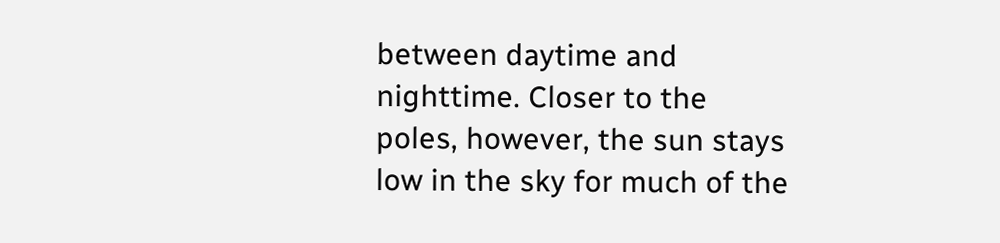between daytime and nighttime. Closer to the poles, however, the sun stays low in the sky for much of the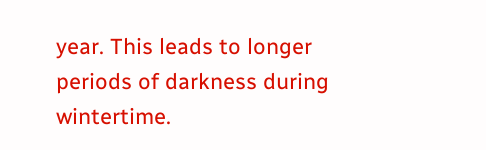year. This leads to longer periods of darkness during wintertime.